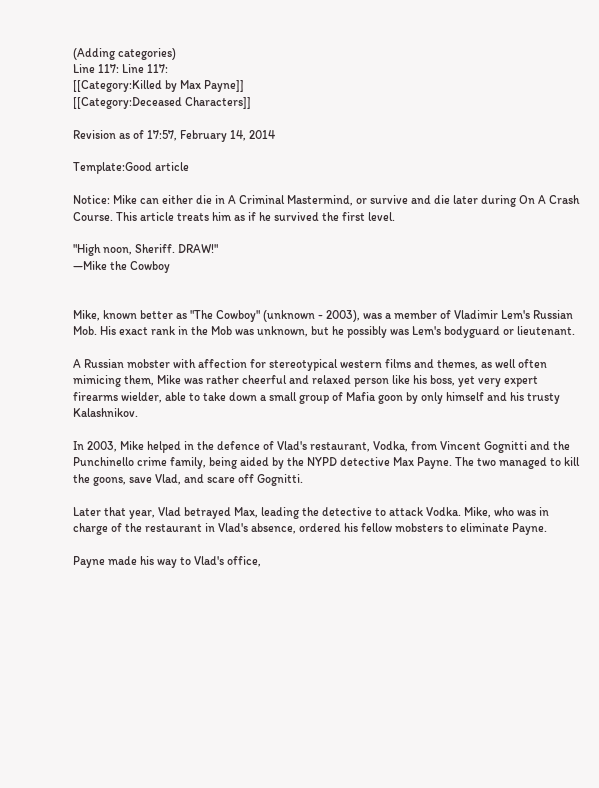(Adding categories)
Line 117: Line 117:
[[Category:Killed by Max Payne]]
[[Category:Deceased Characters]]

Revision as of 17:57, February 14, 2014

Template:Good article

Notice: Mike can either die in A Criminal Mastermind, or survive and die later during On A Crash Course. This article treats him as if he survived the first level.

"High noon, Sheriff. DRAW!"
―Mike the Cowboy


Mike, known better as "The Cowboy" (unknown - 2003), was a member of Vladimir Lem's Russian Mob. His exact rank in the Mob was unknown, but he possibly was Lem's bodyguard or lieutenant.

A Russian mobster with affection for stereotypical western films and themes, as well often mimicing them, Mike was rather cheerful and relaxed person like his boss, yet very expert firearms wielder, able to take down a small group of Mafia goon by only himself and his trusty Kalashnikov.

In 2003, Mike helped in the defence of Vlad's restaurant, Vodka, from Vincent Gognitti and the Punchinello crime family, being aided by the NYPD detective Max Payne. The two managed to kill the goons, save Vlad, and scare off Gognitti.

Later that year, Vlad betrayed Max, leading the detective to attack Vodka. Mike, who was in charge of the restaurant in Vlad's absence, ordered his fellow mobsters to eliminate Payne.

Payne made his way to Vlad's office,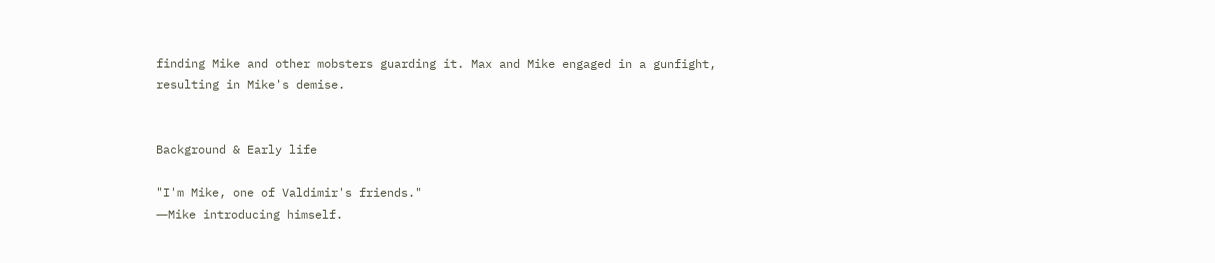finding Mike and other mobsters guarding it. Max and Mike engaged in a gunfight, resulting in Mike's demise.


Background & Early life

"I'm Mike, one of Valdimir's friends."
―Mike introducing himself.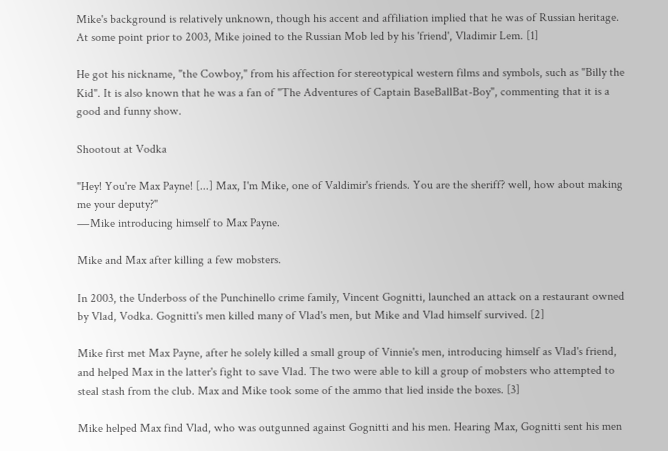Mike's background is relatively unknown, though his accent and affiliation implied that he was of Russian heritage. At some point prior to 2003, Mike joined to the Russian Mob led by his 'friend', Vladimir Lem. [1]

He got his nickname, "the Cowboy," from his affection for stereotypical western films and symbols, such as "Billy the Kid". It is also known that he was a fan of "The Adventures of Captain BaseBallBat-Boy", commenting that it is a good and funny show.

Shootout at Vodka

"Hey! You're Max Payne! [...] Max, I'm Mike, one of Valdimir's friends. You are the sheriff? well, how about making me your deputy?"
―Mike introducing himself to Max Payne.

Mike and Max after killing a few mobsters.

In 2003, the Underboss of the Punchinello crime family, Vincent Gognitti, launched an attack on a restaurant owned by Vlad, Vodka. Gognitti's men killed many of Vlad's men, but Mike and Vlad himself survived. [2]

Mike first met Max Payne, after he solely killed a small group of Vinnie's men, introducing himself as Vlad's friend, and helped Max in the latter's fight to save Vlad. The two were able to kill a group of mobsters who attempted to steal stash from the club. Max and Mike took some of the ammo that lied inside the boxes. [3]

Mike helped Max find Vlad, who was outgunned against Gognitti and his men. Hearing Max, Gognitti sent his men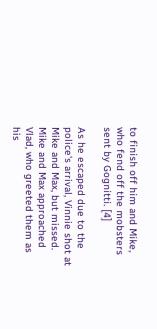to finish off him and Mike, who fend off the mobsters sent by Gognitti. [4]

As he escaped due to the police's arrival, Vinnie shot at Mike and Max, but missed. Mike and Max approached Vlad, who greeted them as his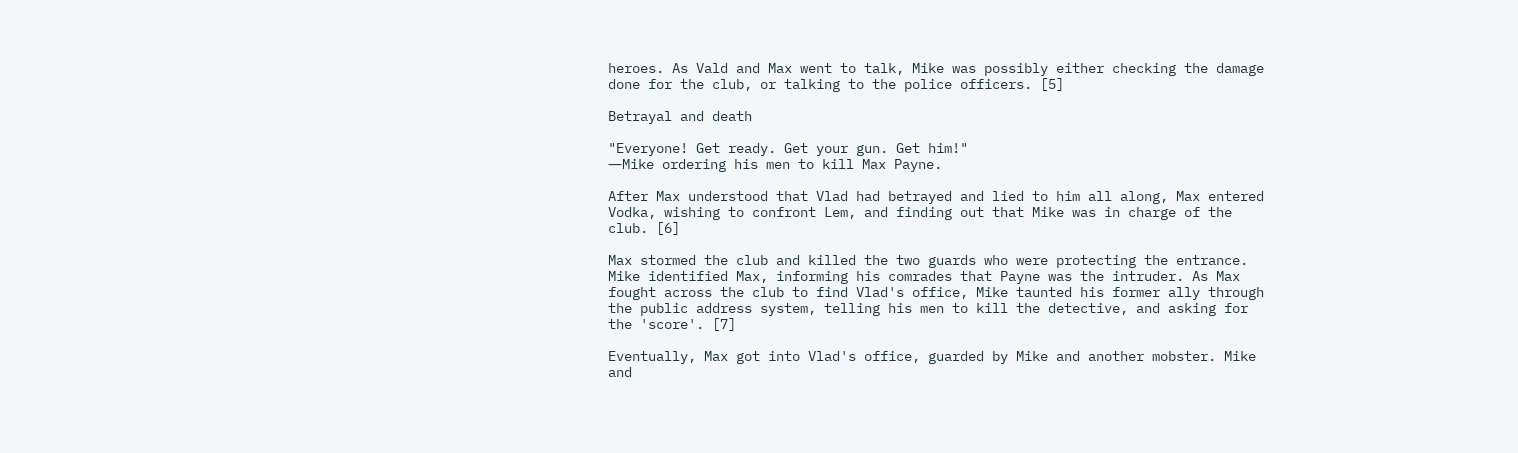heroes. As Vald and Max went to talk, Mike was possibly either checking the damage done for the club, or talking to the police officers. [5]

Betrayal and death

"Everyone! Get ready. Get your gun. Get him!"
―Mike ordering his men to kill Max Payne.

After Max understood that Vlad had betrayed and lied to him all along, Max entered Vodka, wishing to confront Lem, and finding out that Mike was in charge of the club. [6]

Max stormed the club and killed the two guards who were protecting the entrance. Mike identified Max, informing his comrades that Payne was the intruder. As Max fought across the club to find Vlad's office, Mike taunted his former ally through the public address system, telling his men to kill the detective, and asking for the 'score'. [7]

Eventually, Max got into Vlad's office, guarded by Mike and another mobster. Mike and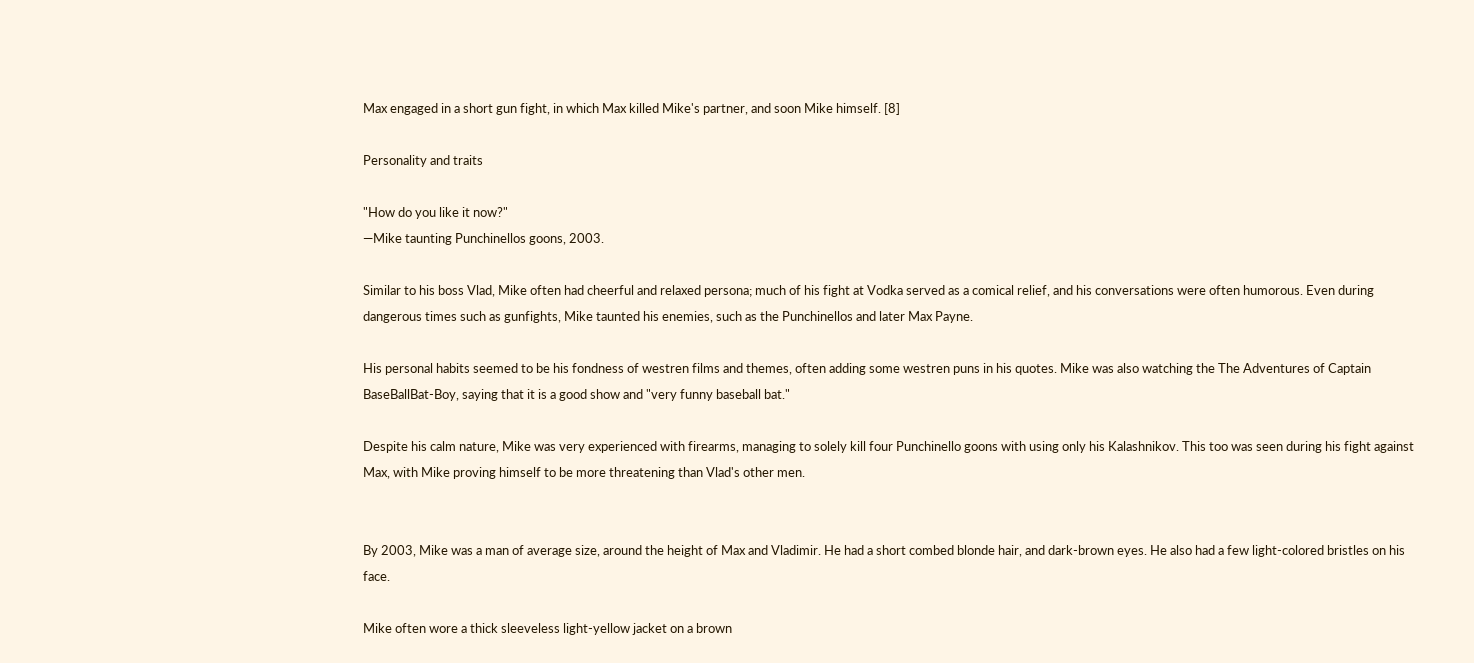Max engaged in a short gun fight, in which Max killed Mike's partner, and soon Mike himself. [8]

Personality and traits

"How do you like it now?"
―Mike taunting Punchinellos goons, 2003.

Similar to his boss Vlad, Mike often had cheerful and relaxed persona; much of his fight at Vodka served as a comical relief, and his conversations were often humorous. Even during dangerous times such as gunfights, Mike taunted his enemies, such as the Punchinellos and later Max Payne.

His personal habits seemed to be his fondness of westren films and themes, often adding some westren puns in his quotes. Mike was also watching the The Adventures of Captain BaseBallBat-Boy, saying that it is a good show and "very funny baseball bat."

Despite his calm nature, Mike was very experienced with firearms, managing to solely kill four Punchinello goons with using only his Kalashnikov. This too was seen during his fight against Max, with Mike proving himself to be more threatening than Vlad's other men.


By 2003, Mike was a man of average size, around the height of Max and Vladimir. He had a short combed blonde hair, and dark-brown eyes. He also had a few light-colored bristles on his face.

Mike often wore a thick sleeveless light-yellow jacket on a brown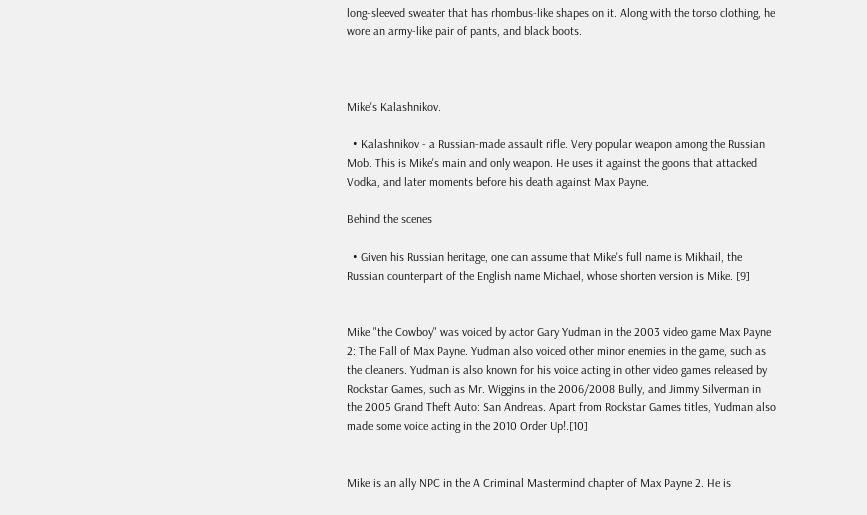long-sleeved sweater that has rhombus-like shapes on it. Along with the torso clothing, he wore an army-like pair of pants, and black boots.



Mike's Kalashnikov.

  • Kalashnikov - a Russian-made assault rifle. Very popular weapon among the Russian Mob. This is Mike's main and only weapon. He uses it against the goons that attacked Vodka, and later moments before his death against Max Payne.

Behind the scenes

  • Given his Russian heritage, one can assume that Mike's full name is Mikhail, the Russian counterpart of the English name Michael, whose shorten version is Mike. [9]


Mike "the Cowboy" was voiced by actor Gary Yudman in the 2003 video game Max Payne 2: The Fall of Max Payne. Yudman also voiced other minor enemies in the game, such as the cleaners. Yudman is also known for his voice acting in other video games released by Rockstar Games, such as Mr. Wiggins in the 2006/2008 Bully, and Jimmy Silverman in the 2005 Grand Theft Auto: San Andreas. Apart from Rockstar Games titles, Yudman also made some voice acting in the 2010 Order Up!.[10]


Mike is an ally NPC in the A Criminal Mastermind chapter of Max Payne 2. He is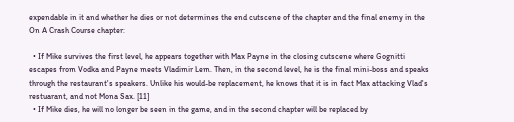expendable in it and whether he dies or not determines the end cutscene of the chapter and the final enemy in the On A Crash Course chapter:

  • If Mike survives the first level, he appears together with Max Payne in the closing cutscene where Gognitti escapes from Vodka and Payne meets Vladimir Lem. Then, in the second level, he is the final mini-boss and speaks through the restaurant's speakers. Unlike his would-be replacement, he knows that it is in fact Max attacking Vlad's restuarant, and not Mona Sax. [11]
  • If Mike dies, he will no longer be seen in the game, and in the second chapter will be replaced by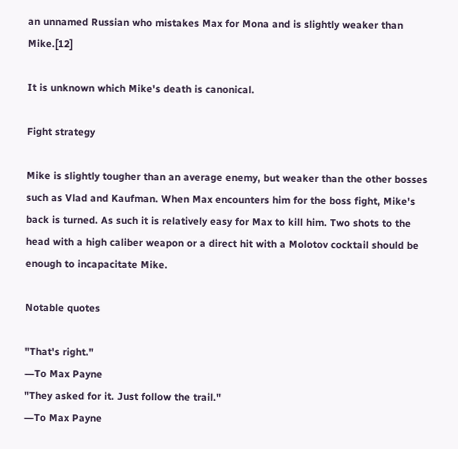an unnamed Russian who mistakes Max for Mona and is slightly weaker than Mike.[12]

It is unknown which Mike's death is canonical.

Fight strategy

Mike is slightly tougher than an average enemy, but weaker than the other bosses such as Vlad and Kaufman. When Max encounters him for the boss fight, Mike's back is turned. As such it is relatively easy for Max to kill him. Two shots to the head with a high caliber weapon or a direct hit with a Molotov cocktail should be enough to incapacitate Mike.

Notable quotes

"That's right."
―To Max Payne
"They asked for it. Just follow the trail."
―To Max Payne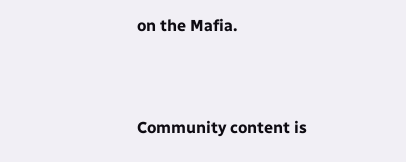on the Mafia.




Community content is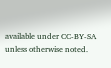available under CC-BY-SA unless otherwise noted.